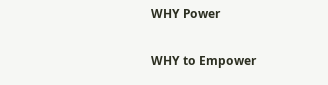WHY Power

WHY to Empower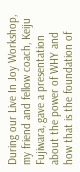During our Live In Joy Workshop, my friend and fellow coach, Keiju Fujiwara, gave a presentation about the power of WHY and how that is the foundation of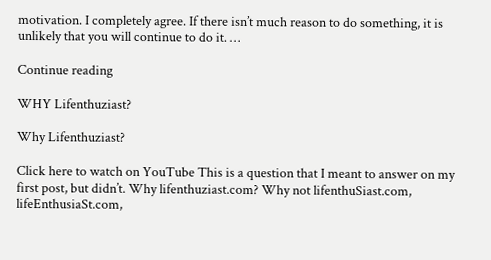motivation. I completely agree. If there isn’t much reason to do something, it is unlikely that you will continue to do it. …

Continue reading

WHY Lifenthuziast?

Why Lifenthuziast?

Click here to watch on YouTube This is a question that I meant to answer on my first post, but didn’t. Why lifenthuziast.com? Why not lifenthuSiast.com, lifeEnthusiaSt.com,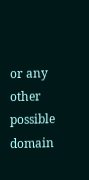or any other possible domain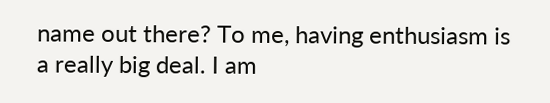name out there? To me, having enthusiasm is a really big deal. I am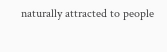naturally attracted to people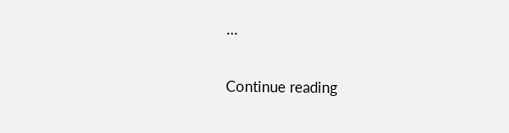…

Continue reading